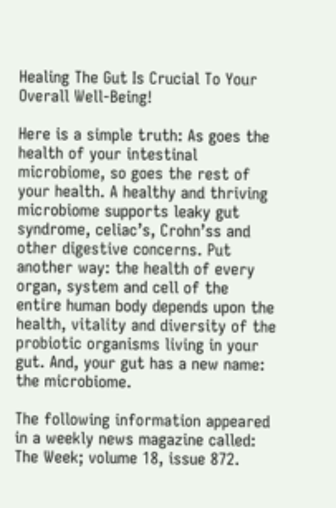Healing The Gut Is Crucial To Your Overall Well-Being!

Here is a simple truth: As goes the health of your intestinal microbiome, so goes the rest of your health. A healthy and thriving microbiome supports leaky gut syndrome, celiac’s, Crohn’ss and other digestive concerns. Put another way: the health of every organ, system and cell of the entire human body depends upon the health, vitality and diversity of the probiotic organisms living in your gut. And, your gut has a new name: the microbiome.

The following information appeared in a weekly news magazine called: The Week; volume 18, issue 872.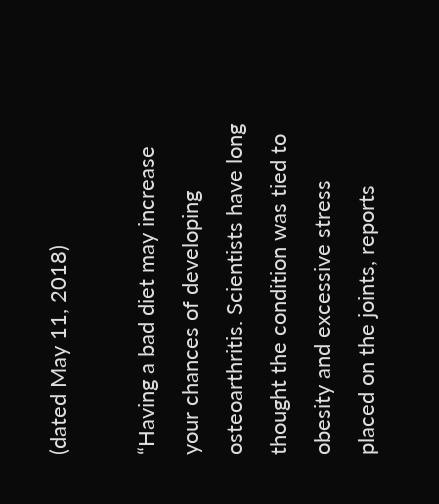(dated May 11, 2018)

“Having a bad diet may increase your chances of developing osteoarthritis. Scientists have long thought the condition was tied to obesity and excessive stress placed on the joints, reports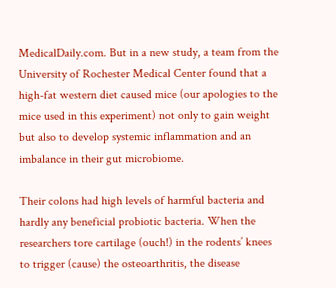MedicalDaily.com. But in a new study, a team from the University of Rochester Medical Center found that a high-fat western diet caused mice (our apologies to the mice used in this experiment) not only to gain weight but also to develop systemic inflammation and an imbalance in their gut microbiome.

Their colons had high levels of harmful bacteria and hardly any beneficial probiotic bacteria. When the researchers tore cartilage (ouch!) in the rodents’ knees to trigger (cause) the osteoarthritis, the disease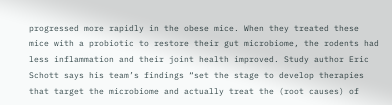progressed more rapidly in the obese mice. When they treated these mice with a probiotic to restore their gut microbiome, the rodents had less inflammation and their joint health improved. Study author Eric Schott says his team’s findings “set the stage to develop therapies that target the microbiome and actually treat the (root causes) of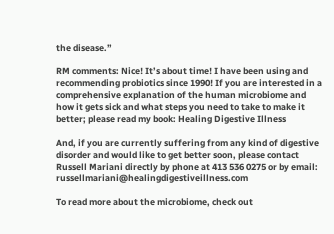the disease.”

RM comments: Nice! It’s about time! I have been using and recommending probiotics since 1990! If you are interested in a comprehensive explanation of the human microbiome and how it gets sick and what steps you need to take to make it better; please read my book: Healing Digestive Illness

And, if you are currently suffering from any kind of digestive disorder and would like to get better soon, please contact Russell Mariani directly by phone at 413 536 0275 or by email: russellmariani@healingdigestiveillness.com

To read more about the microbiome, check out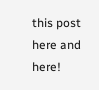this post here and here!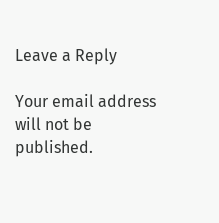Leave a Reply

Your email address will not be published.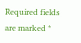Required fields are marked *